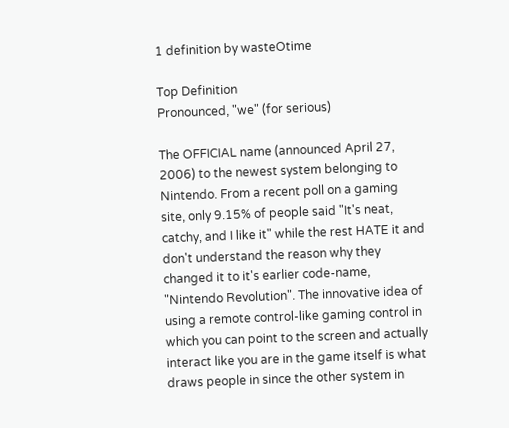1 definition by wasteOtime

Top Definition
Pronounced, "we" (for serious)

The OFFICIAL name (announced April 27, 2006) to the newest system belonging to Nintendo. From a recent poll on a gaming site, only 9.15% of people said "It's neat, catchy, and I like it" while the rest HATE it and don't understand the reason why they changed it to it's earlier code-name, "Nintendo Revolution". The innovative idea of using a remote control-like gaming control in which you can point to the screen and actually interact like you are in the game itself is what draws people in since the other system in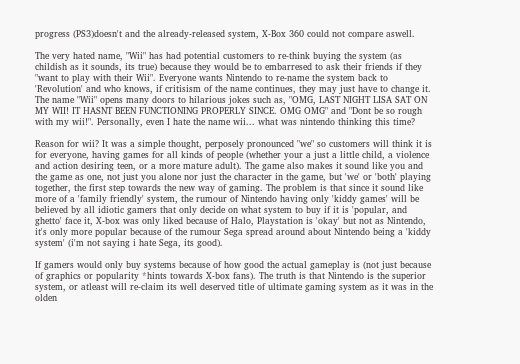progress (PS3)doesn't and the already-released system, X-Box 360 could not compare aswell.

The very hated name, "Wii" has had potential customers to re-think buying the system (as childish as it sounds, its true) because they would be to embarresed to ask their friends if they "want to play with their Wii". Everyone wants Nintendo to re-name the system back to 'Revolution' and who knows, if critisism of the name continues, they may just have to change it. The name "Wii" opens many doors to hilarious jokes such as, "OMG, LAST NIGHT LISA SAT ON MY WII! IT HASNT BEEN FUNCTIONING PROPERLY SINCE. OMG OMG" and "Dont be so rough with my wii!". Personally, even I hate the name wii... what was nintendo thinking this time?

Reason for wii? It was a simple thought, perposely pronounced "we" so customers will think it is for everyone, having games for all kinds of people (whether your a just a little child, a violence and action desiring teen, or a more mature adult). The game also makes it sound like you and the game as one, not just you alone nor just the character in the game, but 'we' or 'both' playing together, the first step towards the new way of gaming. The problem is that since it sound like more of a 'family friendly' system, the rumour of Nintendo having only 'kiddy games' will be believed by all idiotic gamers that only decide on what system to buy if it is 'popular, and ghetto' face it, X-box was only liked because of Halo, Playstation is 'okay' but not as Nintendo, it's only more popular because of the rumour Sega spread around about Nintendo being a 'kiddy system' (i'm not saying i hate Sega, its good).

If gamers would only buy systems because of how good the actual gameplay is (not just because of graphics or popularity *hints towards X-box fans). The truth is that Nintendo is the superior system, or atleast will re-claim its well deserved title of ultimate gaming system as it was in the olden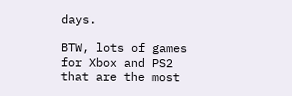days.

BTW, lots of games for Xbox and PS2 that are the most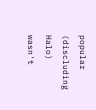popular (discluding Halo) wasn't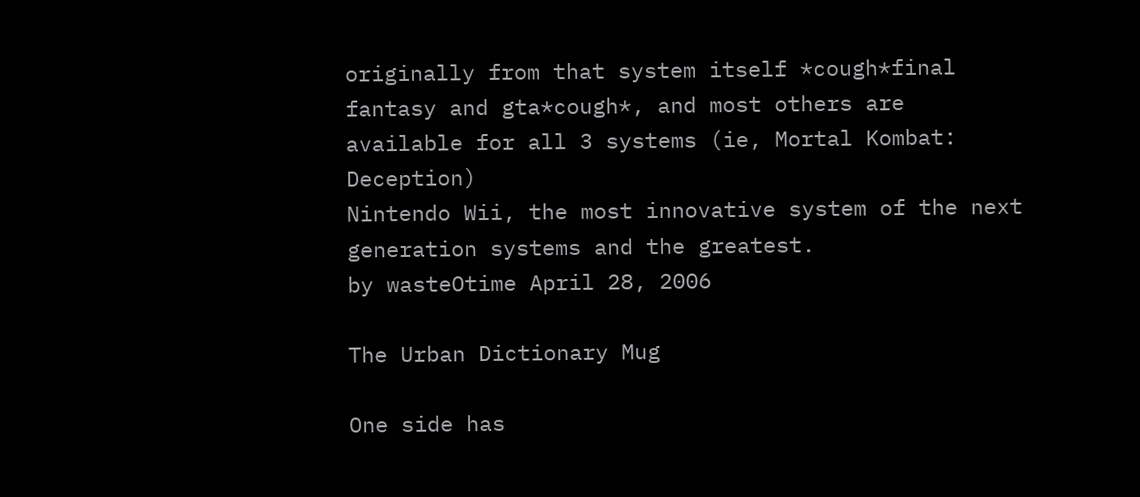originally from that system itself *cough*final fantasy and gta*cough*, and most others are available for all 3 systems (ie, Mortal Kombat: Deception)
Nintendo Wii, the most innovative system of the next generation systems and the greatest.
by wasteOtime April 28, 2006

The Urban Dictionary Mug

One side has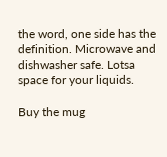the word, one side has the definition. Microwave and dishwasher safe. Lotsa space for your liquids.

Buy the mug